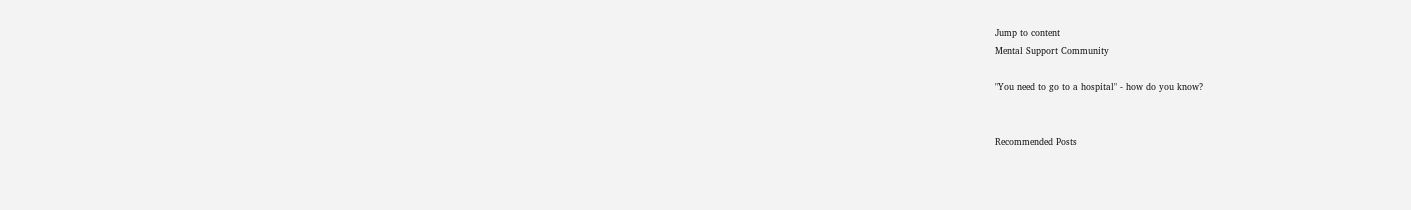Jump to content
Mental Support Community

"You need to go to a hospital" - how do you know?


Recommended Posts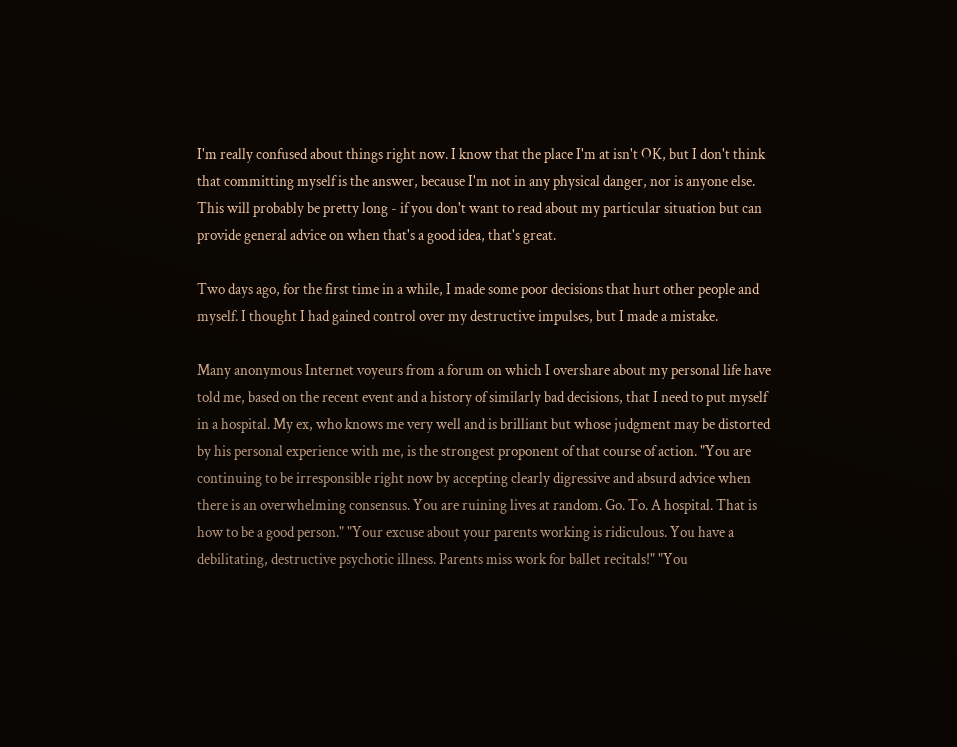I'm really confused about things right now. I know that the place I'm at isn't OK, but I don't think that committing myself is the answer, because I'm not in any physical danger, nor is anyone else. This will probably be pretty long - if you don't want to read about my particular situation but can provide general advice on when that's a good idea, that's great.

Two days ago, for the first time in a while, I made some poor decisions that hurt other people and myself. I thought I had gained control over my destructive impulses, but I made a mistake.

Many anonymous Internet voyeurs from a forum on which I overshare about my personal life have told me, based on the recent event and a history of similarly bad decisions, that I need to put myself in a hospital. My ex, who knows me very well and is brilliant but whose judgment may be distorted by his personal experience with me, is the strongest proponent of that course of action. "You are continuing to be irresponsible right now by accepting clearly digressive and absurd advice when there is an overwhelming consensus. You are ruining lives at random. Go. To. A hospital. That is how to be a good person." "Your excuse about your parents working is ridiculous. You have a debilitating, destructive psychotic illness. Parents miss work for ballet recitals!" "You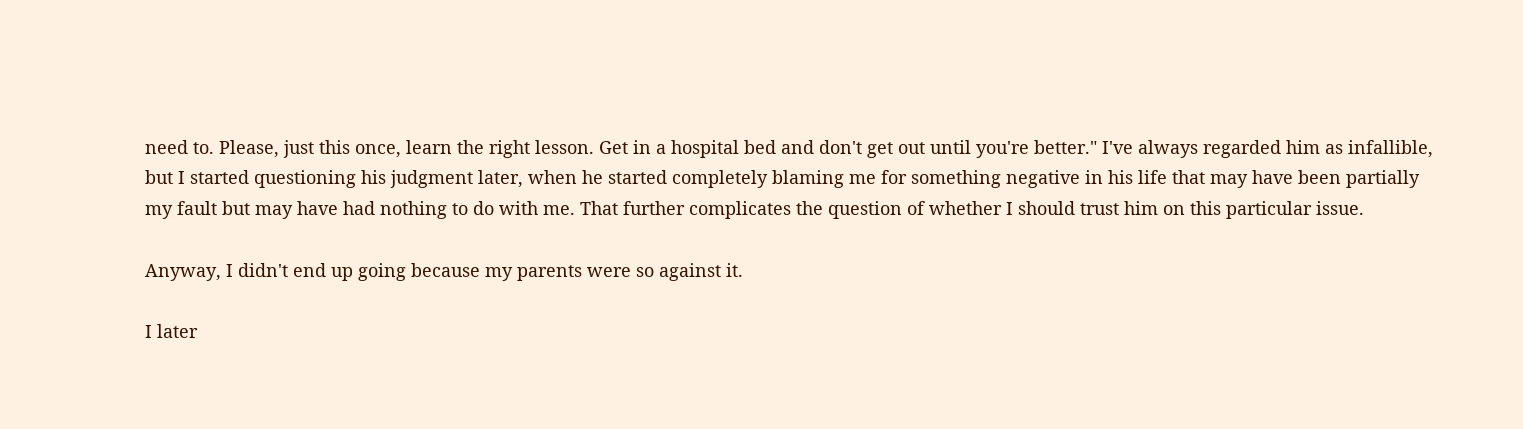need to. Please, just this once, learn the right lesson. Get in a hospital bed and don't get out until you're better." I've always regarded him as infallible, but I started questioning his judgment later, when he started completely blaming me for something negative in his life that may have been partially my fault but may have had nothing to do with me. That further complicates the question of whether I should trust him on this particular issue.

Anyway, I didn't end up going because my parents were so against it.

I later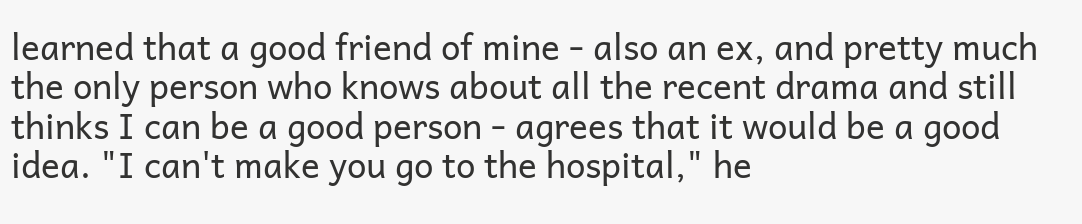learned that a good friend of mine - also an ex, and pretty much the only person who knows about all the recent drama and still thinks I can be a good person - agrees that it would be a good idea. "I can't make you go to the hospital," he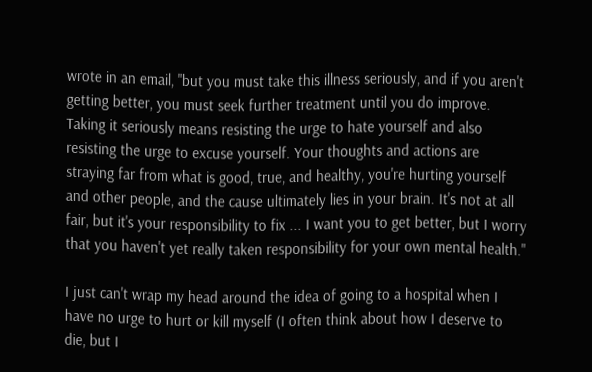wrote in an email, "but you must take this illness seriously, and if you aren't getting better, you must seek further treatment until you do improve. Taking it seriously means resisting the urge to hate yourself and also resisting the urge to excuse yourself. Your thoughts and actions are straying far from what is good, true, and healthy, you're hurting yourself and other people, and the cause ultimately lies in your brain. It's not at all fair, but it's your responsibility to fix ... I want you to get better, but I worry that you haven't yet really taken responsibility for your own mental health."

I just can't wrap my head around the idea of going to a hospital when I have no urge to hurt or kill myself (I often think about how I deserve to die, but I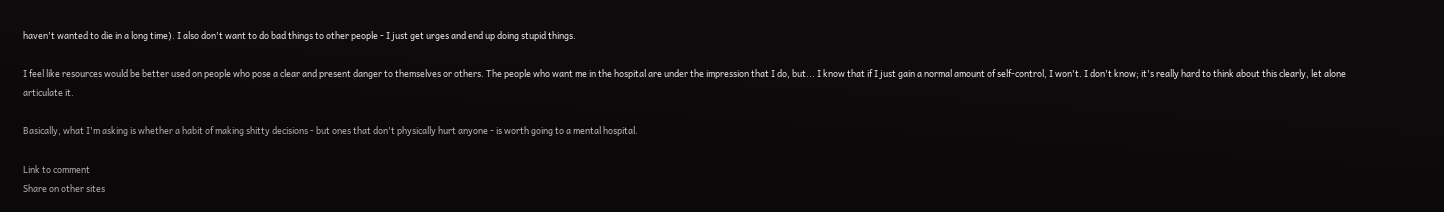haven't wanted to die in a long time). I also don't want to do bad things to other people - I just get urges and end up doing stupid things.

I feel like resources would be better used on people who pose a clear and present danger to themselves or others. The people who want me in the hospital are under the impression that I do, but... I know that if I just gain a normal amount of self-control, I won't. I don't know; it's really hard to think about this clearly, let alone articulate it.

Basically, what I'm asking is whether a habit of making shitty decisions - but ones that don't physically hurt anyone - is worth going to a mental hospital.

Link to comment
Share on other sites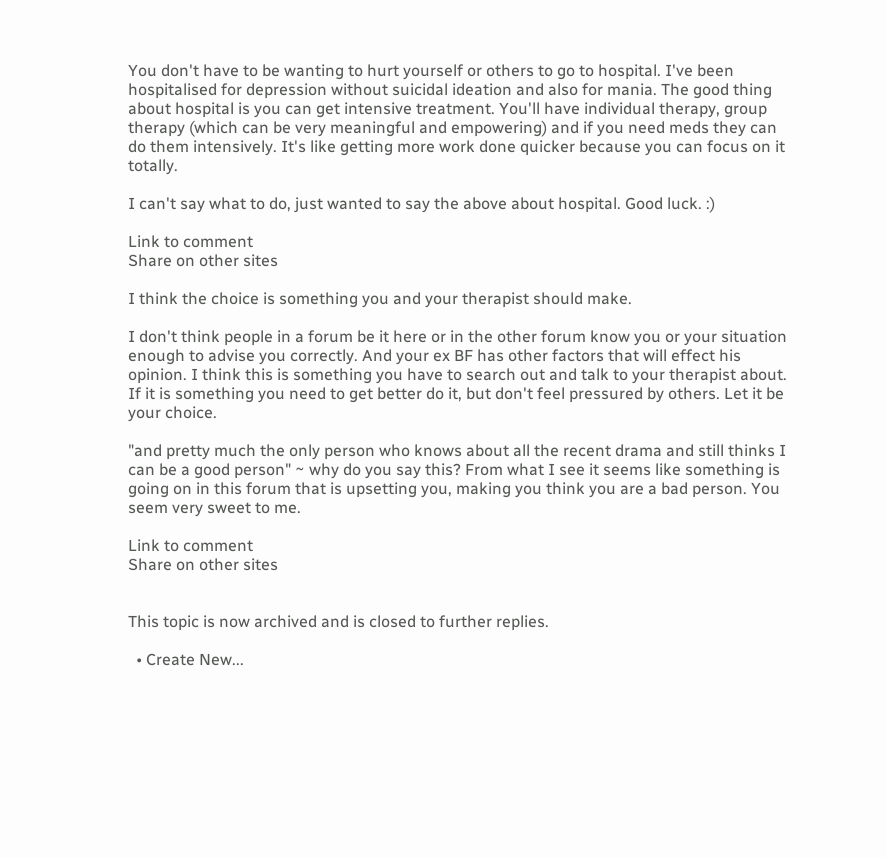You don't have to be wanting to hurt yourself or others to go to hospital. I've been hospitalised for depression without suicidal ideation and also for mania. The good thing about hospital is you can get intensive treatment. You'll have individual therapy, group therapy (which can be very meaningful and empowering) and if you need meds they can do them intensively. It's like getting more work done quicker because you can focus on it totally.

I can't say what to do, just wanted to say the above about hospital. Good luck. :)

Link to comment
Share on other sites

I think the choice is something you and your therapist should make.

I don't think people in a forum be it here or in the other forum know you or your situation enough to advise you correctly. And your ex BF has other factors that will effect his opinion. I think this is something you have to search out and talk to your therapist about. If it is something you need to get better do it, but don't feel pressured by others. Let it be your choice.

"and pretty much the only person who knows about all the recent drama and still thinks I can be a good person" ~ why do you say this? From what I see it seems like something is going on in this forum that is upsetting you, making you think you are a bad person. You seem very sweet to me.

Link to comment
Share on other sites


This topic is now archived and is closed to further replies.

  • Create New...